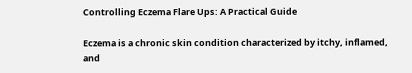Controlling Eczema Flare Ups: A Practical Guide

Eczema is a chronic skin condition characterized by itchy, inflamed, and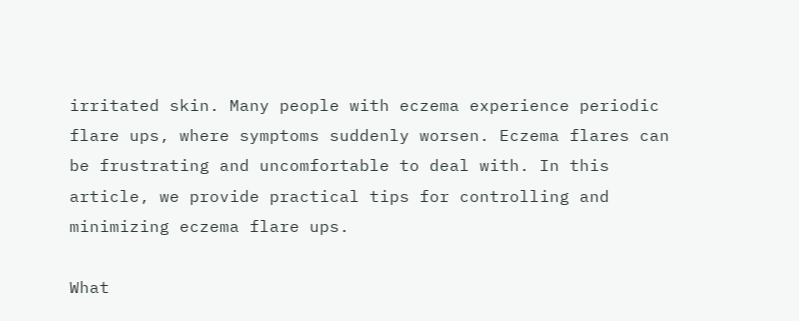irritated skin. Many people with eczema experience periodic flare ups, where symptoms suddenly worsen. Eczema flares can be frustrating and uncomfortable to deal with. In this article, we provide practical tips for controlling and minimizing eczema flare ups.

What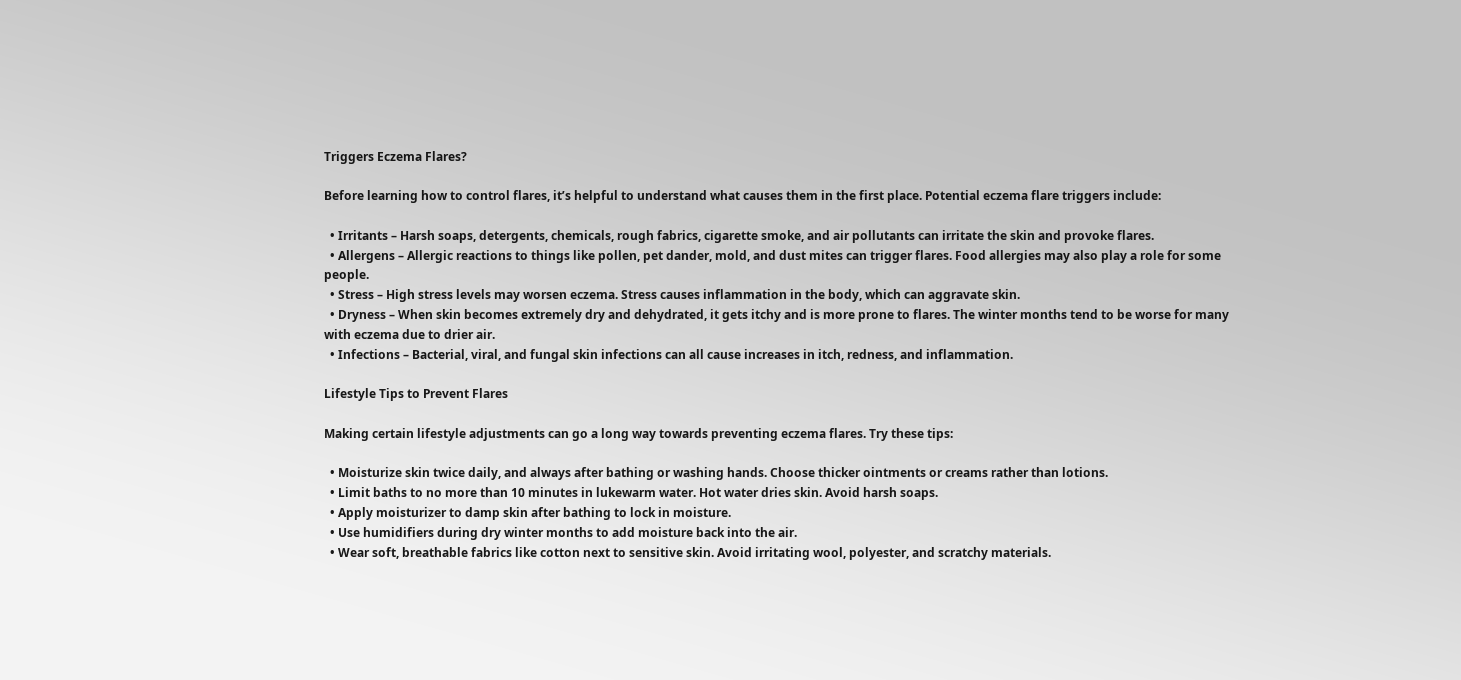Triggers Eczema Flares?

Before learning how to control flares, it’s helpful to understand what causes them in the first place. Potential eczema flare triggers include:

  • Irritants – Harsh soaps, detergents, chemicals, rough fabrics, cigarette smoke, and air pollutants can irritate the skin and provoke flares.
  • Allergens – Allergic reactions to things like pollen, pet dander, mold, and dust mites can trigger flares. Food allergies may also play a role for some people.
  • Stress – High stress levels may worsen eczema. Stress causes inflammation in the body, which can aggravate skin.
  • Dryness – When skin becomes extremely dry and dehydrated, it gets itchy and is more prone to flares. The winter months tend to be worse for many with eczema due to drier air.
  • Infections – Bacterial, viral, and fungal skin infections can all cause increases in itch, redness, and inflammation.

Lifestyle Tips to Prevent Flares

Making certain lifestyle adjustments can go a long way towards preventing eczema flares. Try these tips:

  • Moisturize skin twice daily, and always after bathing or washing hands. Choose thicker ointments or creams rather than lotions.
  • Limit baths to no more than 10 minutes in lukewarm water. Hot water dries skin. Avoid harsh soaps.
  • Apply moisturizer to damp skin after bathing to lock in moisture.
  • Use humidifiers during dry winter months to add moisture back into the air.
  • Wear soft, breathable fabrics like cotton next to sensitive skin. Avoid irritating wool, polyester, and scratchy materials.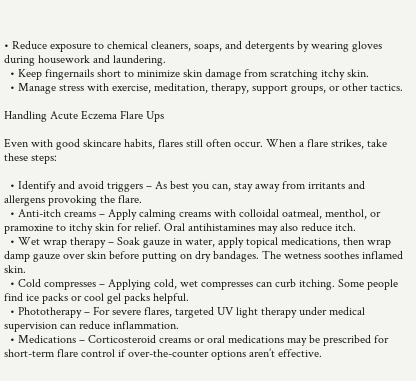• Reduce exposure to chemical cleaners, soaps, and detergents by wearing gloves during housework and laundering.
  • Keep fingernails short to minimize skin damage from scratching itchy skin.
  • Manage stress with exercise, meditation, therapy, support groups, or other tactics.

Handling Acute Eczema Flare Ups

Even with good skincare habits, flares still often occur. When a flare strikes, take these steps:

  • Identify and avoid triggers – As best you can, stay away from irritants and allergens provoking the flare.
  • Anti-itch creams – Apply calming creams with colloidal oatmeal, menthol, or pramoxine to itchy skin for relief. Oral antihistamines may also reduce itch.
  • Wet wrap therapy – Soak gauze in water, apply topical medications, then wrap damp gauze over skin before putting on dry bandages. The wetness soothes inflamed skin.
  • Cold compresses – Applying cold, wet compresses can curb itching. Some people find ice packs or cool gel packs helpful.
  • Phototherapy – For severe flares, targeted UV light therapy under medical supervision can reduce inflammation.
  • Medications – Corticosteroid creams or oral medications may be prescribed for short-term flare control if over-the-counter options aren’t effective.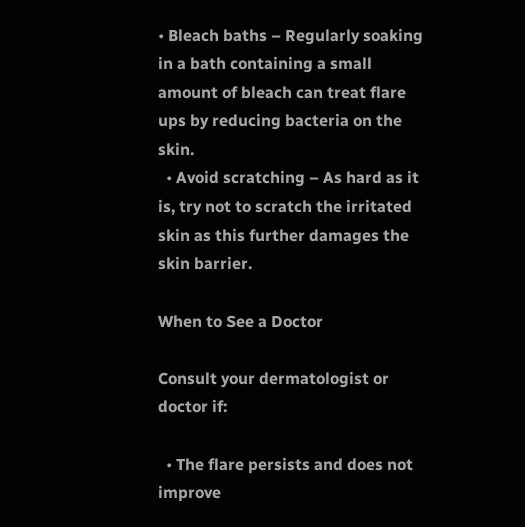• Bleach baths – Regularly soaking in a bath containing a small amount of bleach can treat flare ups by reducing bacteria on the skin.
  • Avoid scratching – As hard as it is, try not to scratch the irritated skin as this further damages the skin barrier.

When to See a Doctor

Consult your dermatologist or doctor if:

  • The flare persists and does not improve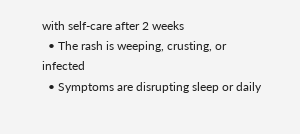with self-care after 2 weeks
  • The rash is weeping, crusting, or infected
  • Symptoms are disrupting sleep or daily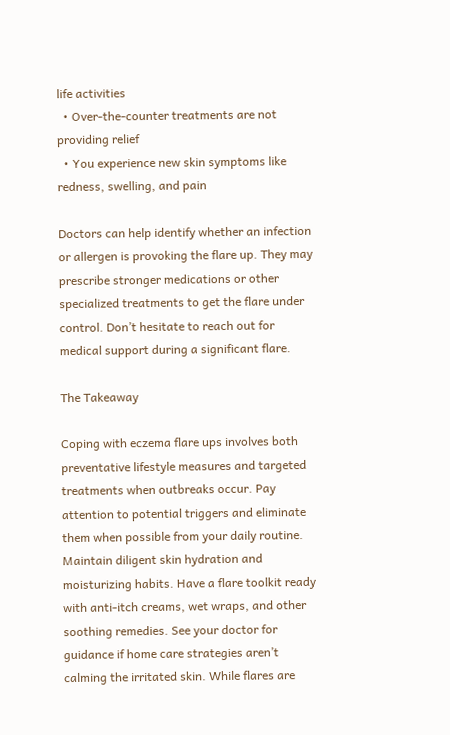life activities
  • Over-the-counter treatments are not providing relief
  • You experience new skin symptoms like redness, swelling, and pain

Doctors can help identify whether an infection or allergen is provoking the flare up. They may prescribe stronger medications or other specialized treatments to get the flare under control. Don’t hesitate to reach out for medical support during a significant flare.

The Takeaway

Coping with eczema flare ups involves both preventative lifestyle measures and targeted treatments when outbreaks occur. Pay attention to potential triggers and eliminate them when possible from your daily routine. Maintain diligent skin hydration and moisturizing habits. Have a flare toolkit ready with anti-itch creams, wet wraps, and other soothing remedies. See your doctor for guidance if home care strategies aren’t calming the irritated skin. While flares are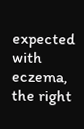expected with eczema, the right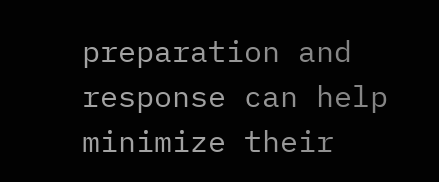preparation and response can help minimize their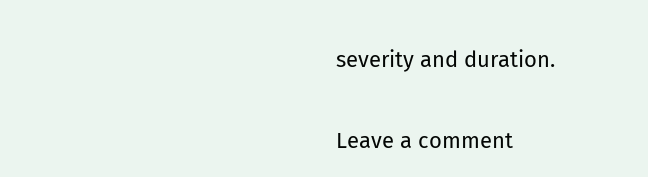severity and duration.

Leave a comment